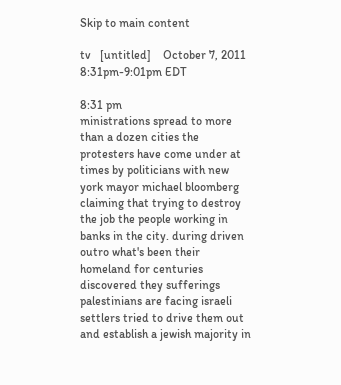Skip to main content

tv   [untitled]    October 7, 2011 8:31pm-9:01pm EDT

8:31 pm
ministrations spread to more than a dozen cities the protesters have come under at times by politicians with new york mayor michael bloomberg claiming that trying to destroy the job the people working in banks in the city. during driven outro what's been their homeland for centuries discovered they sufferings palestinians are facing israeli settlers tried to drive them out and establish a jewish majority in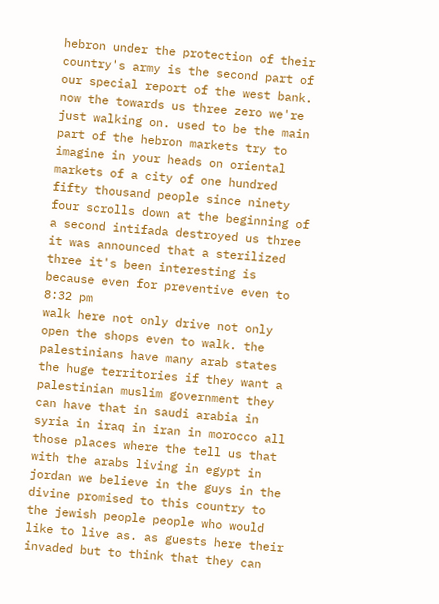hebron under the protection of their country's army is the second part of our special report of the west bank. now the towards us three zero we're just walking on. used to be the main part of the hebron markets try to imagine in your heads on oriental markets of a city of one hundred fifty thousand people since ninety four scrolls down at the beginning of a second intifada destroyed us three it was announced that a sterilized three it's been interesting is because even for preventive even to
8:32 pm
walk here not only drive not only open the shops even to walk. the palestinians have many arab states the huge territories if they want a palestinian muslim government they can have that in saudi arabia in syria in iraq in iran in morocco all those places where the tell us that with the arabs living in egypt in jordan we believe in the guys in the divine promised to this country to the jewish people people who would like to live as. as guests here their invaded but to think that they can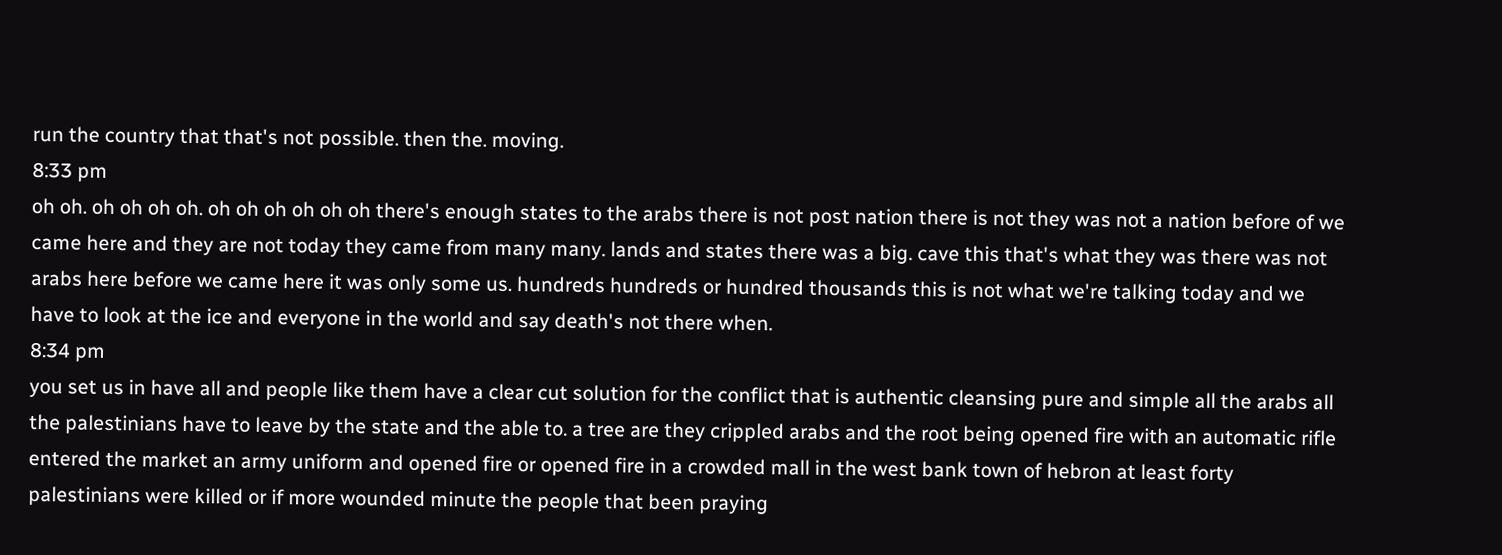run the country that that's not possible. then the. moving.
8:33 pm
oh oh. oh oh oh oh. oh oh oh oh oh oh there's enough states to the arabs there is not post nation there is not they was not a nation before of we came here and they are not today they came from many many. lands and states there was a big. cave this that's what they was there was not arabs here before we came here it was only some us. hundreds hundreds or hundred thousands this is not what we're talking today and we have to look at the ice and everyone in the world and say death's not there when.
8:34 pm
you set us in have all and people like them have a clear cut solution for the conflict that is authentic cleansing pure and simple all the arabs all the palestinians have to leave by the state and the able to. a tree are they crippled arabs and the root being opened fire with an automatic rifle entered the market an army uniform and opened fire or opened fire in a crowded mall in the west bank town of hebron at least forty palestinians were killed or if more wounded minute the people that been praying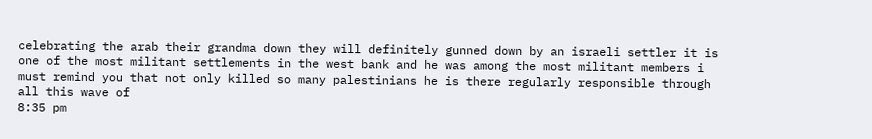celebrating the arab their grandma down they will definitely gunned down by an israeli settler it is one of the most militant settlements in the west bank and he was among the most militant members i must remind you that not only killed so many palestinians he is there regularly responsible through all this wave of
8:35 pm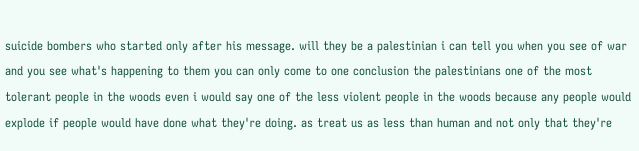suicide bombers who started only after his message. will they be a palestinian i can tell you when you see of war and you see what's happening to them you can only come to one conclusion the palestinians one of the most tolerant people in the woods even i would say one of the less violent people in the woods because any people would explode if people would have done what they're doing. as treat us as less than human and not only that they're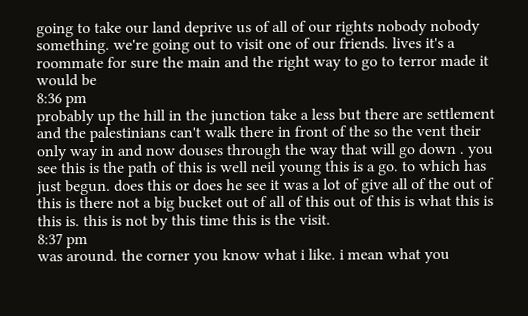going to take our land deprive us of all of our rights nobody nobody something. we're going out to visit one of our friends. lives it's a roommate for sure the main and the right way to go to terror made it would be
8:36 pm
probably up the hill in the junction take a less but there are settlement and the palestinians can't walk there in front of the so the vent their only way in and now douses through the way that will go down . you see this is the path of this is well neil young this is a go. to which has just begun. does this or does he see it was a lot of give all of the out of this is there not a big bucket out of all of this out of this is what this is this is. this is not by this time this is the visit.
8:37 pm
was around. the corner you know what i like. i mean what you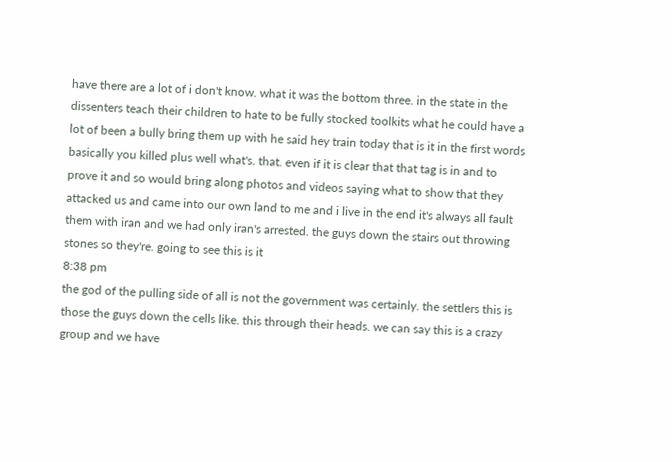have there are a lot of i don't know. what it was the bottom three. in the state in the dissenters teach their children to hate to be fully stocked toolkits what he could have a lot of been a bully bring them up with he said hey train today that is it in the first words basically you killed plus well what's. that. even if it is clear that that tag is in and to prove it and so would bring along photos and videos saying what to show that they attacked us and came into our own land to me and i live in the end it's always all fault them with iran and we had only iran's arrested. the guys down the stairs out throwing stones so they're. going to see this is it
8:38 pm
the god of the pulling side of all is not the government was certainly. the settlers this is those the guys down the cells like. this through their heads. we can say this is a crazy group and we have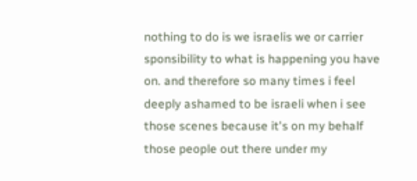nothing to do is we israelis we or carrier sponsibility to what is happening you have on. and therefore so many times i feel deeply ashamed to be israeli when i see those scenes because it's on my behalf those people out there under my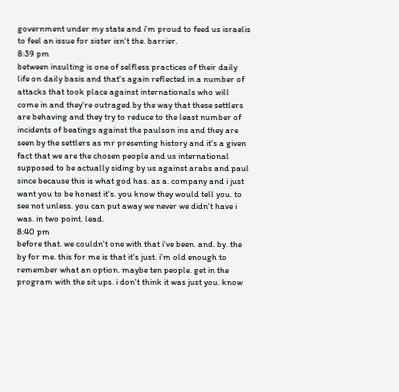government under my state and i'm proud to feed us israelis to feel an issue for sister isn't the. barrier.
8:39 pm
between insulting is one of selfless practices of their daily life on daily basis and that's again reflected in a number of attacks that took place against internationals who will come in and they're outraged by the way that these settlers are behaving and they try to reduce to the least number of incidents of beatings against the paulson ins and they are seen by the settlers as mr presenting history and it's a given fact that we are the chosen people and us international supposed to be actually siding by us against arabs and paul since because this is what god has. as a. company and i just want you to be honest it's. you know they would tell you. to see not unless. you can put away we never we didn't have i was. in two point. lead.
8:40 pm
before that. we couldn't one with that i've been. and. by. the by for me. this for me is that it's just. i'm old enough to remember what an option. maybe ten people. get in the program with the sit ups. i don't think it was just you. know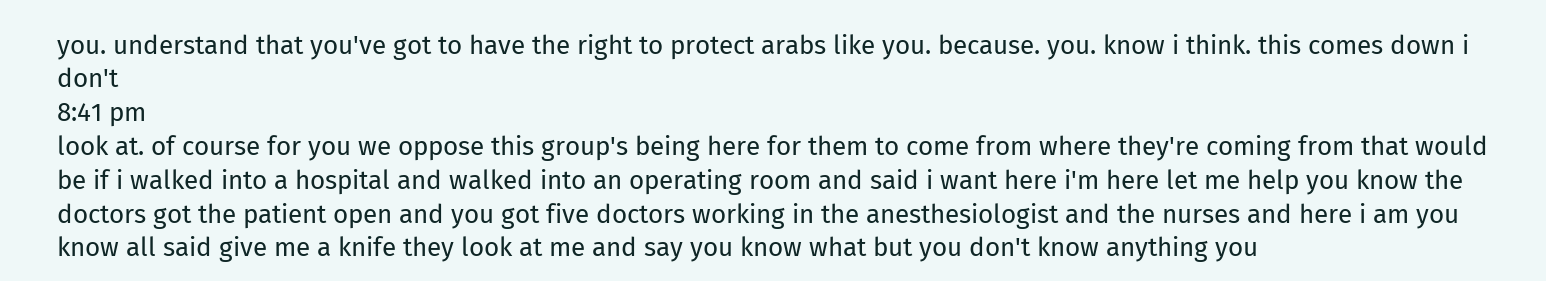you. understand that you've got to have the right to protect arabs like you. because. you. know i think. this comes down i don't
8:41 pm
look at. of course for you we oppose this group's being here for them to come from where they're coming from that would be if i walked into a hospital and walked into an operating room and said i want here i'm here let me help you know the doctors got the patient open and you got five doctors working in the anesthesiologist and the nurses and here i am you know all said give me a knife they look at me and say you know what but you don't know anything you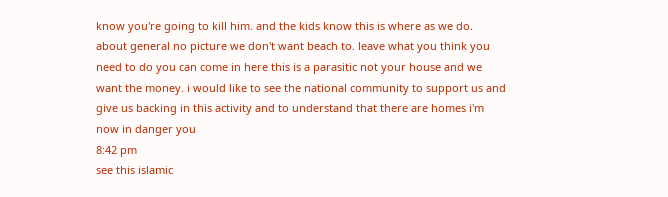know you're going to kill him. and the kids know this is where as we do. about general no picture we don't want beach to. leave what you think you need to do you can come in here this is a parasitic not your house and we want the money. i would like to see the national community to support us and give us backing in this activity and to understand that there are homes i'm now in danger you
8:42 pm
see this islamic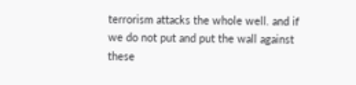terrorism attacks the whole well. and if we do not put and put the wall against these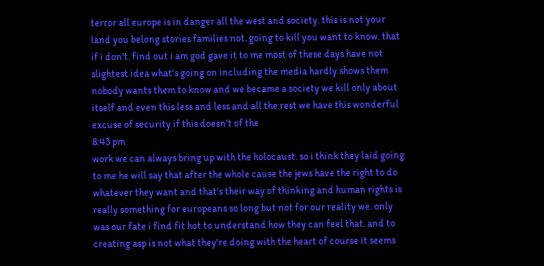terror all europe is in danger all the west and society. this is not your land you belong stories families not. going to kill you want to know. that if i don't. find out i am god gave it to me most of these days have not slightest idea what's going on including the media hardly shows them nobody wants them to know and we became a society we kill only about itself and even this less and less and all the rest we have this wonderful excuse of security if this doesn't of the
8:43 pm
work we can always bring up with the holocaust. so i think they laid going to me he will say that after the whole cause the jews have the right to do whatever they want and that's their way of thinking and human rights is really something for europeans so long but not for our reality we. only was our fate i find fit hot to understand how they can feel that. and to creating asp is not what they're doing with the heart of course it seems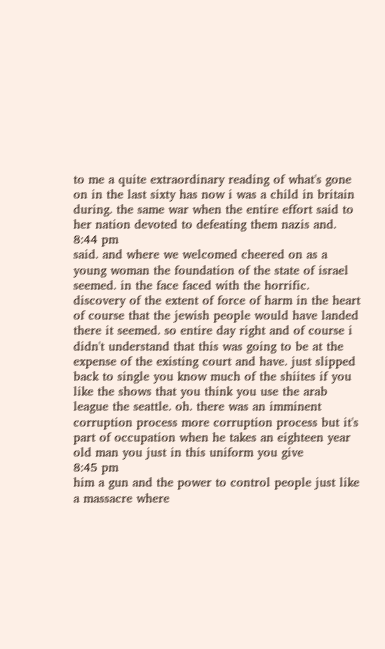to me a quite extraordinary reading of what's gone on in the last sixty has now i was a child in britain during. the same war when the entire effort said to her nation devoted to defeating them nazis and.
8:44 pm
said. and where we welcomed cheered on as a young woman the foundation of the state of israel seemed. in the face faced with the horrific. discovery of the extent of force of harm in the heart of course that the jewish people would have landed there it seemed. so entire day right and of course i didn't understand that this was going to be at the expense of the existing court and have. just slipped back to single you know much of the shiites if you like the shows that you think you use the arab league the seattle. oh. there was an imminent corruption process more corruption process but it's part of occupation when he takes an eighteen year old man you just in this uniform you give
8:45 pm
him a gun and the power to control people just like a massacre where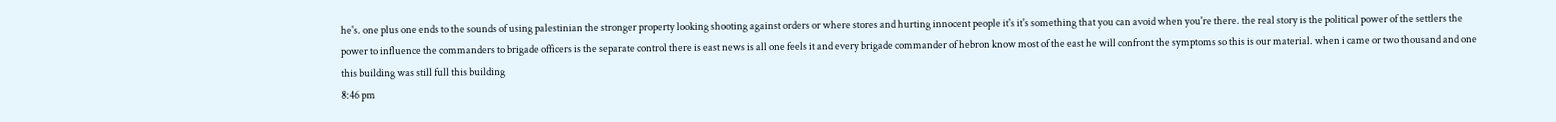he's. one plus one ends to the sounds of using palestinian the stronger property looking shooting against orders or where stores and hurting innocent people it's it's something that you can avoid when you're there. the real story is the political power of the settlers the power to influence the commanders to brigade officers is the separate control there is east news is all one feels it and every brigade commander of hebron know most of the east he will confront the symptoms so this is our material. when i came or two thousand and one this building was still full this building
8:46 pm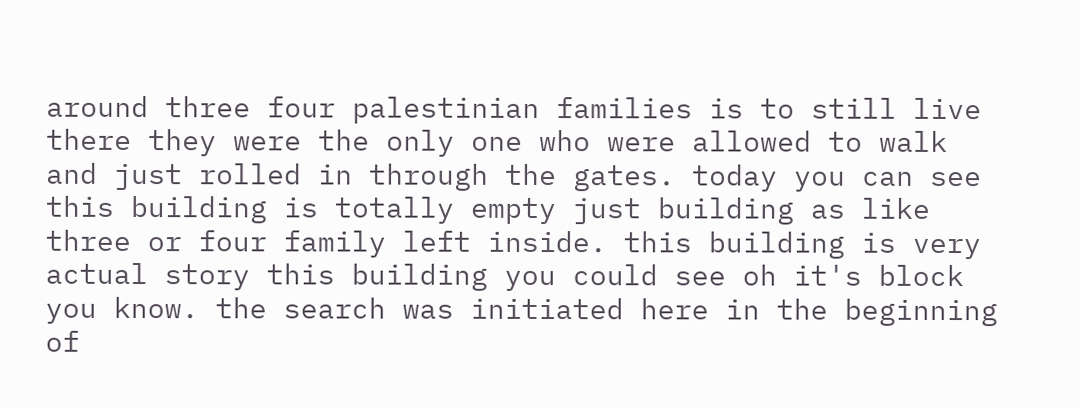around three four palestinian families is to still live there they were the only one who were allowed to walk and just rolled in through the gates. today you can see this building is totally empty just building as like three or four family left inside. this building is very actual story this building you could see oh it's block you know. the search was initiated here in the beginning of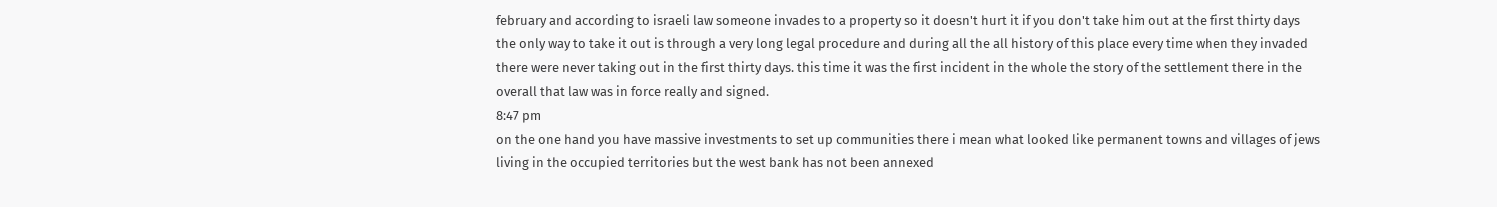february and according to israeli law someone invades to a property so it doesn't hurt it if you don't take him out at the first thirty days the only way to take it out is through a very long legal procedure and during all the all history of this place every time when they invaded there were never taking out in the first thirty days. this time it was the first incident in the whole the story of the settlement there in the overall that law was in force really and signed.
8:47 pm
on the one hand you have massive investments to set up communities there i mean what looked like permanent towns and villages of jews living in the occupied territories but the west bank has not been annexed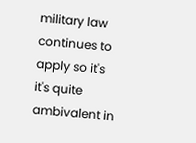military law continues to apply so it's it's quite ambivalent in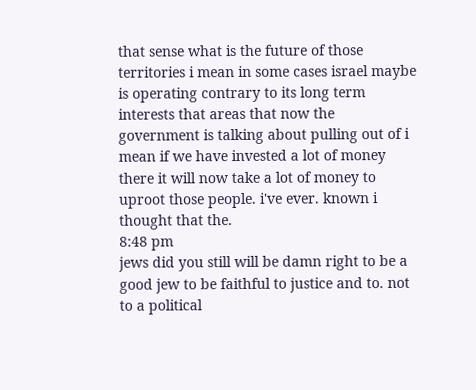that sense what is the future of those territories i mean in some cases israel maybe is operating contrary to its long term interests that areas that now the government is talking about pulling out of i mean if we have invested a lot of money there it will now take a lot of money to uproot those people. i've ever. known i thought that the.
8:48 pm
jews did you still will be damn right to be a good jew to be faithful to justice and to. not to a political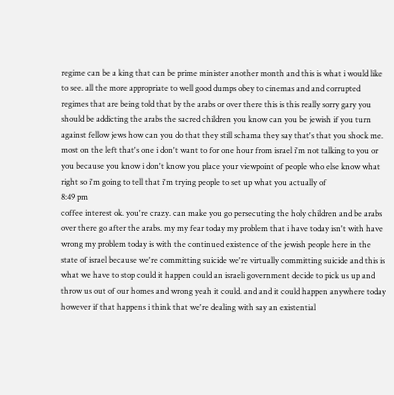regime can be a king that can be prime minister another month and this is what i would like to see. all the more appropriate to well good dumps obey to cinemas and and corrupted regimes that are being told that by the arabs or over there this is this really sorry gary you should be addicting the arabs the sacred children you know can you be jewish if you turn against fellow jews how can you do that they still schama they say that's that you shock me. most on the left that's one i don't want to for one hour from israel i'm not talking to you or you because you know i don't know you place your viewpoint of people who else know what right so i'm going to tell that i'm trying people to set up what you actually of
8:49 pm
coffee interest ok. you're crazy. can make you go persecuting the holy children and be arabs over there go after the arabs. my my fear today my problem that i have today isn't with have wrong my problem today is with the continued existence of the jewish people here in the state of israel because we're committing suicide we're virtually committing suicide and this is what we have to stop could it happen could an israeli government decide to pick us up and throw us out of our homes and wrong yeah it could. and and it could happen anywhere today however if that happens i think that we're dealing with say an existential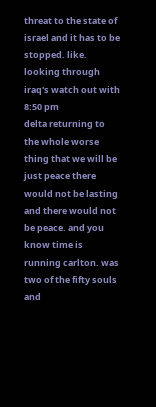threat to the state of israel and it has to be stopped. like. looking through iraq's watch out with
8:50 pm
delta returning to the whole worse thing that we will be just peace there would not be lasting and there would not be peace. and you know time is running carlton. was two of the fifty souls and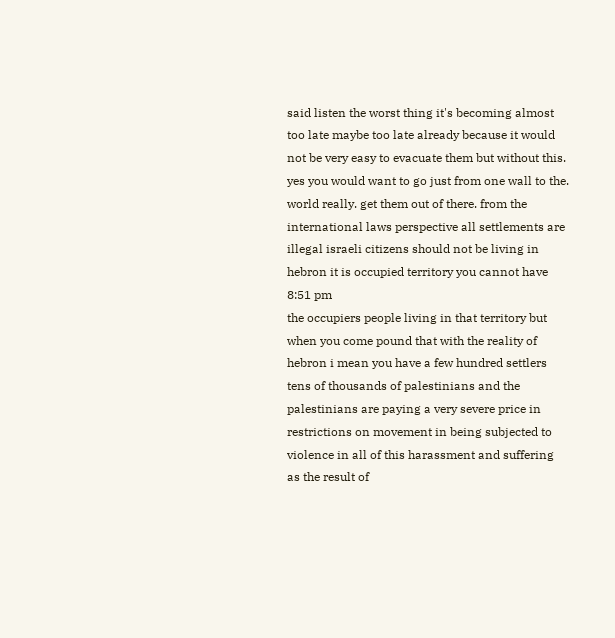said listen the worst thing it's becoming almost too late maybe too late already because it would not be very easy to evacuate them but without this. yes you would want to go just from one wall to the. world really. get them out of there. from the international laws perspective all settlements are illegal israeli citizens should not be living in hebron it is occupied territory you cannot have
8:51 pm
the occupiers people living in that territory but when you come pound that with the reality of hebron i mean you have a few hundred settlers tens of thousands of palestinians and the palestinians are paying a very severe price in restrictions on movement in being subjected to violence in all of this harassment and suffering as the result of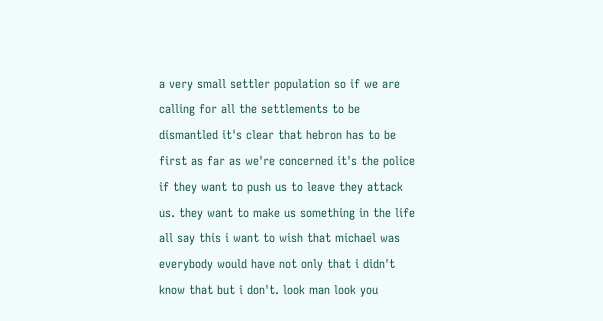a very small settler population so if we are calling for all the settlements to be dismantled it's clear that hebron has to be first as far as we're concerned it's the police if they want to push us to leave they attack us. they want to make us something in the life all say this i want to wish that michael was everybody would have not only that i didn't know that but i don't. look man look you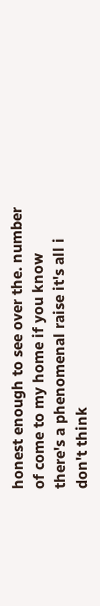honest enough to see over the. number of come to my home if you know there's a phenomenal raise it's all i don't think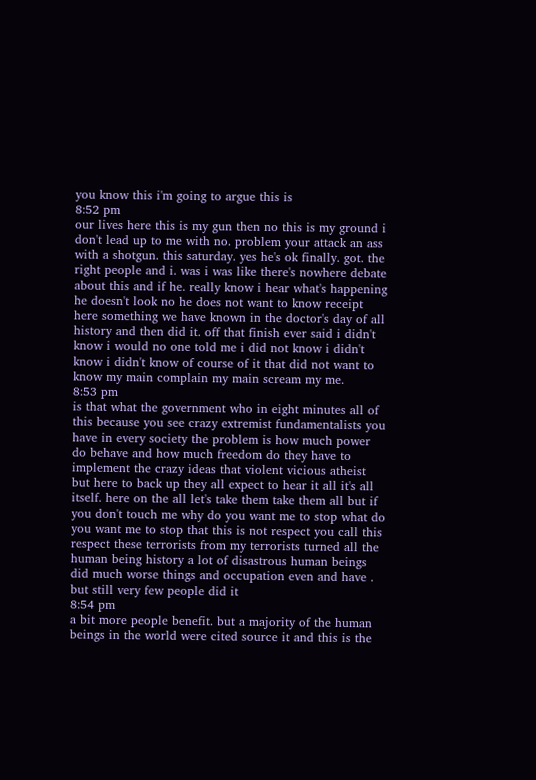you know this i'm going to argue this is
8:52 pm
our lives here this is my gun then no this is my ground i don't lead up to me with no. problem your attack an ass with a shotgun. this saturday. yes he's ok finally. got. the right people and i. was i was like there's nowhere debate about this and if he. really know i hear what's happening he doesn't look no he does not want to know receipt here something we have known in the doctor's day of all history and then did it. off that finish ever said i didn't know i would no one told me i did not know i didn't know i didn't know of course of it that did not want to know my main complain my main scream my me.
8:53 pm
is that what the government who in eight minutes all of this because you see crazy extremist fundamentalists you have in every society the problem is how much power do behave and how much freedom do they have to implement the crazy ideas that violent vicious atheist but here to back up they all expect to hear it all it's all itself. here on the all let's take them take them all but if you don't touch me why do you want me to stop what do you want me to stop that this is not respect you call this respect these terrorists from my terrorists turned all the human being history a lot of disastrous human beings did much worse things and occupation even and have . but still very few people did it
8:54 pm
a bit more people benefit. but a majority of the human beings in the world were cited source it and this is the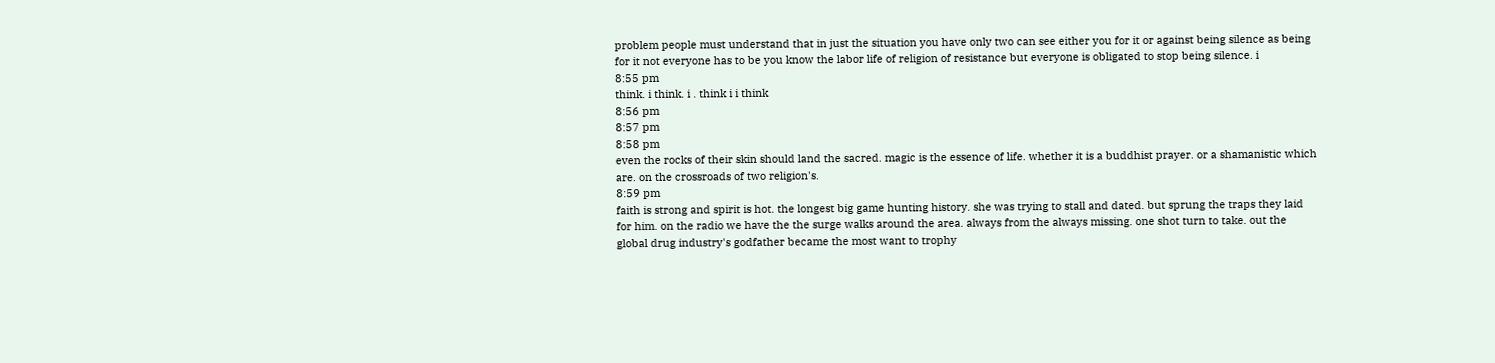problem people must understand that in just the situation you have only two can see either you for it or against being silence as being for it not everyone has to be you know the labor life of religion of resistance but everyone is obligated to stop being silence. i
8:55 pm
think. i think. i . think i i think
8:56 pm
8:57 pm
8:58 pm
even the rocks of their skin should land the sacred. magic is the essence of life. whether it is a buddhist prayer. or a shamanistic which are. on the crossroads of two religion's.
8:59 pm
faith is strong and spirit is hot. the longest big game hunting history. she was trying to stall and dated. but sprung the traps they laid for him. on the radio we have the the surge walks around the area. always from the always missing. one shot turn to take. out the global drug industry's godfather became the most want to trophy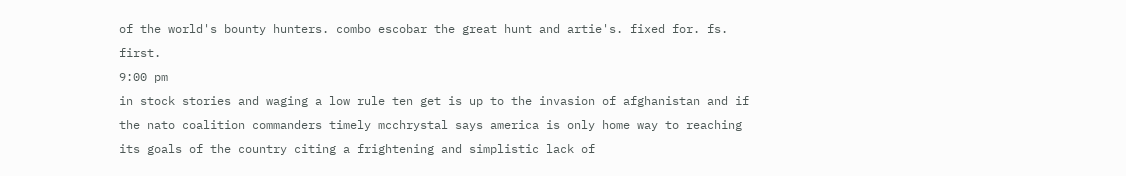of the world's bounty hunters. combo escobar the great hunt and artie's. fixed for. fs. first.
9:00 pm
in stock stories and waging a low rule ten get is up to the invasion of afghanistan and if the nato coalition commanders timely mcchrystal says america is only home way to reaching its goals of the country citing a frightening and simplistic lack of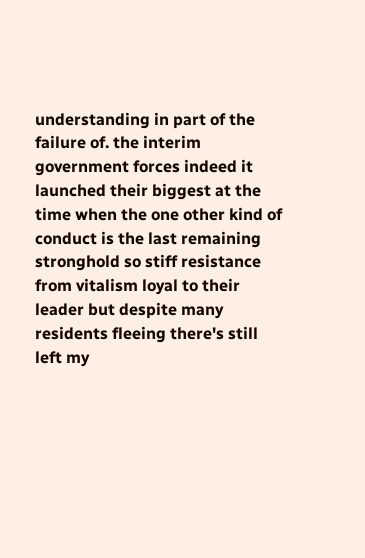understanding in part of the failure of. the interim government forces indeed it launched their biggest at the time when the one other kind of conduct is the last remaining stronghold so stiff resistance from vitalism loyal to their leader but despite many residents fleeing there's still left my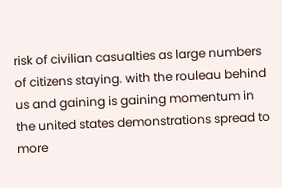risk of civilian casualties as large numbers of citizens staying. with the rouleau behind us and gaining is gaining momentum in the united states demonstrations spread to more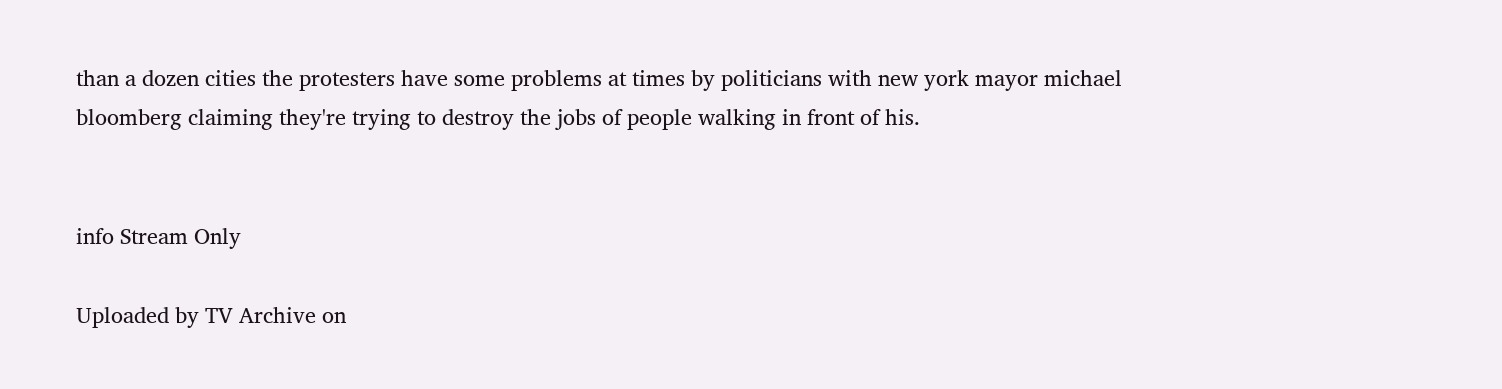than a dozen cities the protesters have some problems at times by politicians with new york mayor michael bloomberg claiming they're trying to destroy the jobs of people walking in front of his.


info Stream Only

Uploaded by TV Archive on